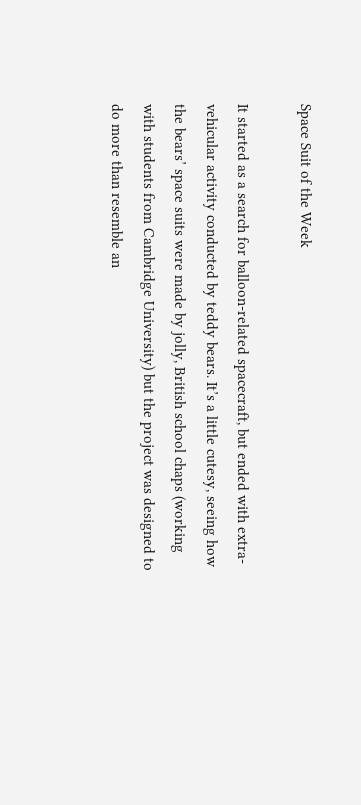Space Suit of the Week

It started as a search for balloon-related spacecraft, but ended with extra-vehicular activity conducted by teddy bears. It’s a little cutesy, seeing how the bears’ space suits were made by jolly, British school chaps (working with students from Cambridge University) but the project was designed to do more than resemble an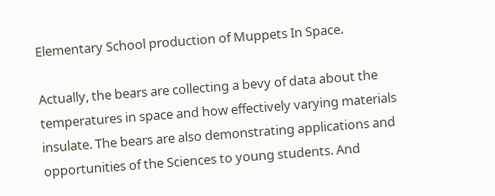Elementary School production of Muppets In Space.

Actually, the bears are collecting a bevy of data about the temperatures in space and how effectively varying materials insulate. The bears are also demonstrating applications and opportunities of the Sciences to young students. And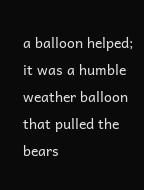a balloon helped; it was a humble weather balloon that pulled the bears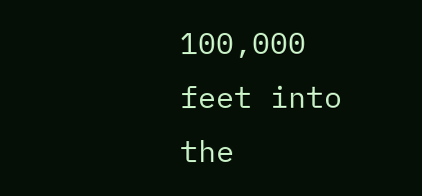100,000 feet into the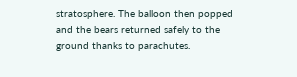stratosphere. The balloon then popped and the bears returned safely to the ground thanks to parachutes.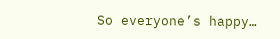So everyone’s happy…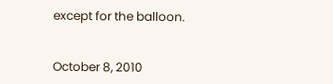except for the balloon.


October 8, 2010